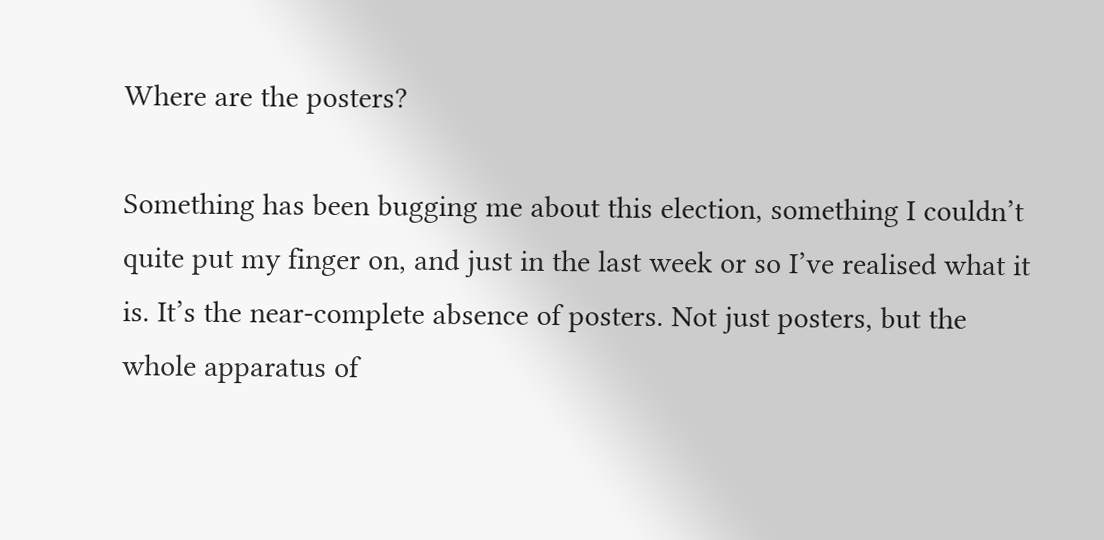Where are the posters?

Something has been bugging me about this election, something I couldn’t quite put my finger on, and just in the last week or so I’ve realised what it is. It’s the near-complete absence of posters. Not just posters, but the whole apparatus of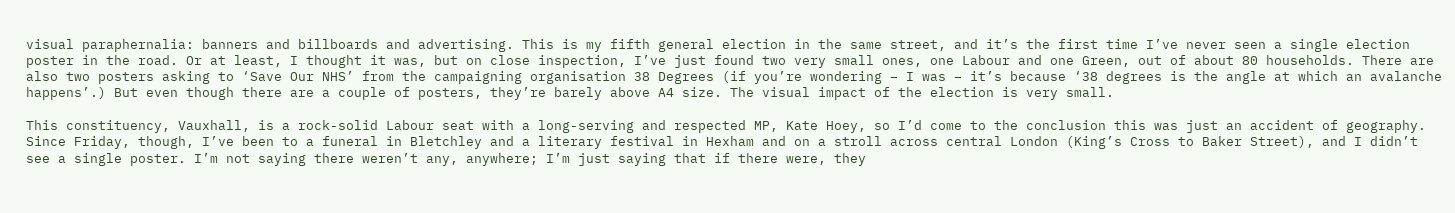visual paraphernalia: banners and billboards and advertising. This is my fifth general election in the same street, and it’s the first time I’ve never seen a single election poster in the road. Or at least, I thought it was, but on close inspection, I’ve just found two very small ones, one Labour and one Green, out of about 80 households. There are also two posters asking to ‘Save Our NHS’ from the campaigning organisation 38 Degrees (if you’re wondering – I was – it’s because ‘38 degrees is the angle at which an avalanche happens’.) But even though there are a couple of posters, they’re barely above A4 size. The visual impact of the election is very small.

This constituency, Vauxhall, is a rock-solid Labour seat with a long-serving and respected MP, Kate Hoey, so I’d come to the conclusion this was just an accident of geography. Since Friday, though, I’ve been to a funeral in Bletchley and a literary festival in Hexham and on a stroll across central London (King’s Cross to Baker Street), and I didn’t see a single poster. I’m not saying there weren’t any, anywhere; I’m just saying that if there were, they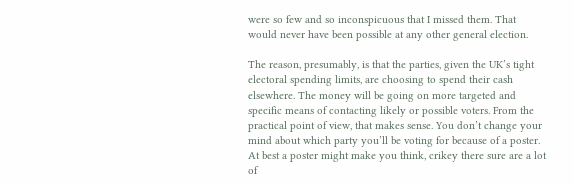were so few and so inconspicuous that I missed them. That would never have been possible at any other general election.

The reason, presumably, is that the parties, given the UK’s tight electoral spending limits, are choosing to spend their cash elsewhere. The money will be going on more targeted and specific means of contacting likely or possible voters. From the practical point of view, that makes sense. You don’t change your mind about which party you’ll be voting for because of a poster. At best a poster might make you think, crikey there sure are a lot of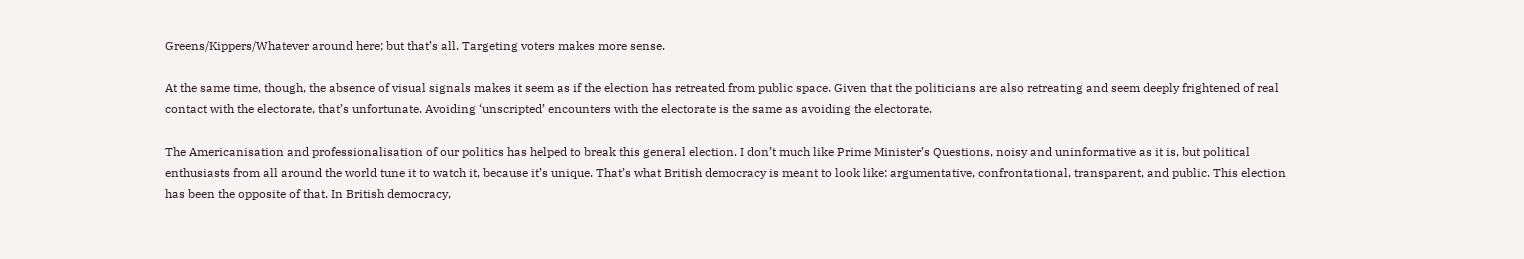Greens/Kippers/Whatever around here; but that’s all. Targeting voters makes more sense.

At the same time, though, the absence of visual signals makes it seem as if the election has retreated from public space. Given that the politicians are also retreating and seem deeply frightened of real contact with the electorate, that’s unfortunate. Avoiding ‘unscripted’ encounters with the electorate is the same as avoiding the electorate.

The Americanisation and professionalisation of our politics has helped to break this general election. I don’t much like Prime Minister’s Questions, noisy and uninformative as it is, but political enthusiasts from all around the world tune it to watch it, because it’s unique. That’s what British democracy is meant to look like: argumentative, confrontational, transparent, and public. This election has been the opposite of that. In British democracy,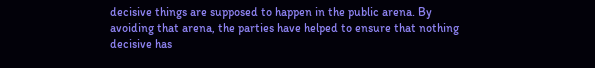decisive things are supposed to happen in the public arena. By avoiding that arena, the parties have helped to ensure that nothing decisive has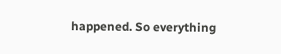happened. So everything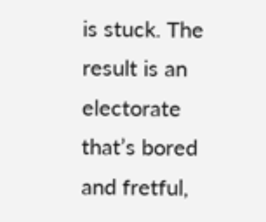is stuck. The result is an electorate that’s bored and fretful,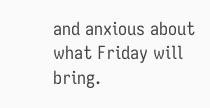and anxious about what Friday will bring.